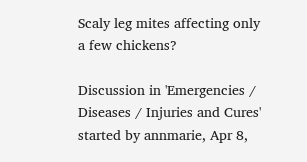Scaly leg mites affecting only a few chickens?

Discussion in 'Emergencies / Diseases / Injuries and Cures' started by annmarie, Apr 8,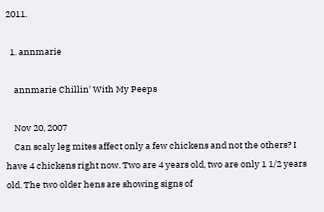2011.

  1. annmarie

    annmarie Chillin' With My Peeps

    Nov 20, 2007
    Can scaly leg mites affect only a few chickens and not the others? I have 4 chickens right now. Two are 4 years old, two are only 1 1/2 years old. The two older hens are showing signs of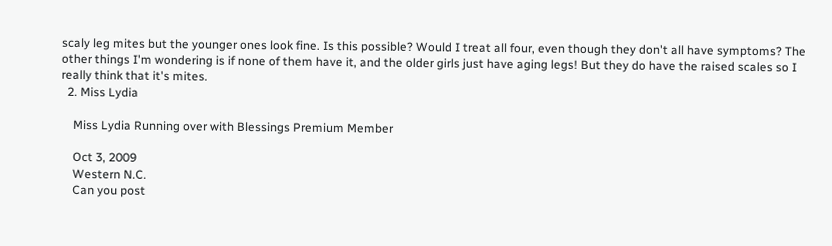scaly leg mites but the younger ones look fine. Is this possible? Would I treat all four, even though they don't all have symptoms? The other things I'm wondering is if none of them have it, and the older girls just have aging legs! But they do have the raised scales so I really think that it's mites.
  2. Miss Lydia

    Miss Lydia Running over with Blessings Premium Member

    Oct 3, 2009
    Western N.C.
    Can you post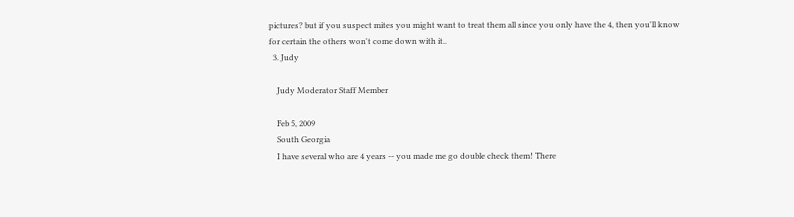pictures? but if you suspect mites you might want to treat them all since you only have the 4, then you'll know for certain the others won't come down with it..
  3. Judy

    Judy Moderator Staff Member

    Feb 5, 2009
    South Georgia
    I have several who are 4 years -- you made me go double check them! There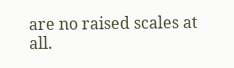are no raised scales at all.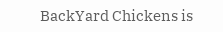BackYard Chickens is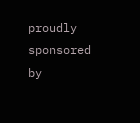proudly sponsored by